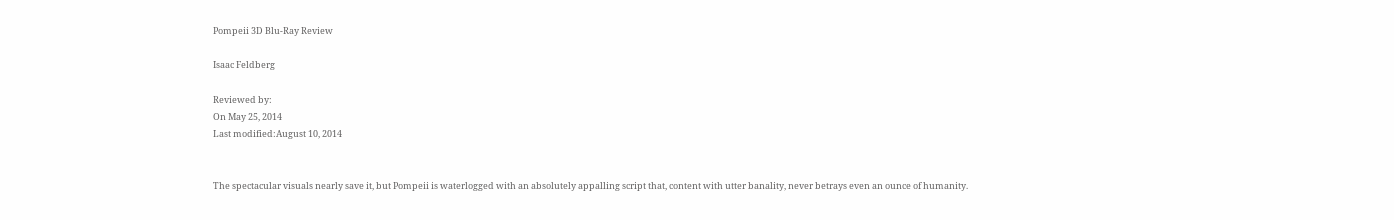Pompeii 3D Blu-Ray Review

Isaac Feldberg

Reviewed by:
On May 25, 2014
Last modified:August 10, 2014


The spectacular visuals nearly save it, but Pompeii is waterlogged with an absolutely appalling script that, content with utter banality, never betrays even an ounce of humanity.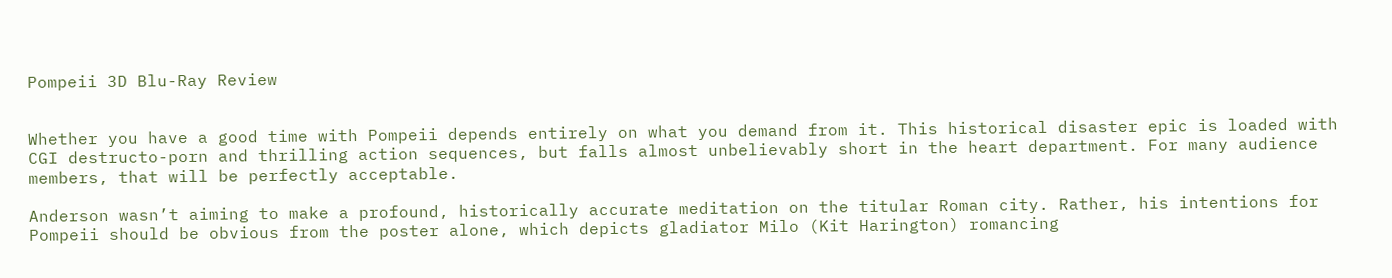Pompeii 3D Blu-Ray Review


Whether you have a good time with Pompeii depends entirely on what you demand from it. This historical disaster epic is loaded with CGI destructo-porn and thrilling action sequences, but falls almost unbelievably short in the heart department. For many audience members, that will be perfectly acceptable.

Anderson wasn’t aiming to make a profound, historically accurate meditation on the titular Roman city. Rather, his intentions for Pompeii should be obvious from the poster alone, which depicts gladiator Milo (Kit Harington) romancing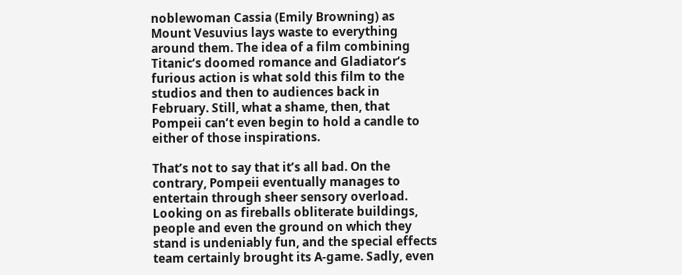noblewoman Cassia (Emily Browning) as Mount Vesuvius lays waste to everything around them. The idea of a film combining Titanic‘s doomed romance and Gladiator‘s furious action is what sold this film to the studios and then to audiences back in February. Still, what a shame, then, that Pompeii can’t even begin to hold a candle to either of those inspirations.

That’s not to say that it’s all bad. On the contrary, Pompeii eventually manages to entertain through sheer sensory overload. Looking on as fireballs obliterate buildings, people and even the ground on which they stand is undeniably fun, and the special effects team certainly brought its A-game. Sadly, even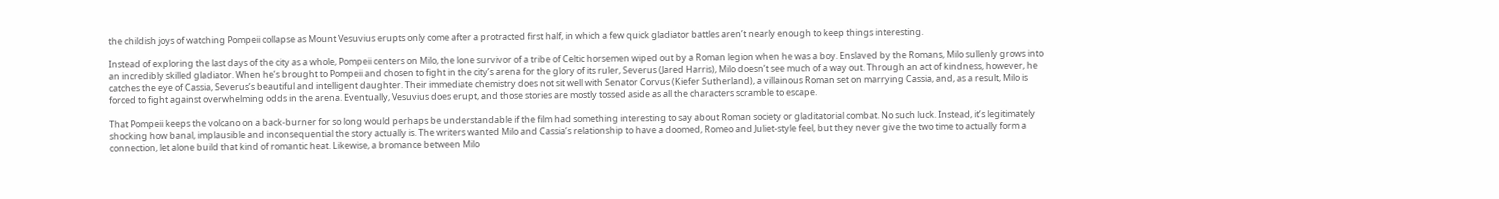the childish joys of watching Pompeii collapse as Mount Vesuvius erupts only come after a protracted first half, in which a few quick gladiator battles aren’t nearly enough to keep things interesting.

Instead of exploring the last days of the city as a whole, Pompeii centers on Milo, the lone survivor of a tribe of Celtic horsemen wiped out by a Roman legion when he was a boy. Enslaved by the Romans, Milo sullenly grows into an incredibly skilled gladiator. When he’s brought to Pompeii and chosen to fight in the city’s arena for the glory of its ruler, Severus (Jared Harris), Milo doesn’t see much of a way out. Through an act of kindness, however, he catches the eye of Cassia, Severus’s beautiful and intelligent daughter. Their immediate chemistry does not sit well with Senator Corvus (Kiefer Sutherland), a villainous Roman set on marrying Cassia, and, as a result, Milo is forced to fight against overwhelming odds in the arena. Eventually, Vesuvius does erupt, and those stories are mostly tossed aside as all the characters scramble to escape.

That Pompeii keeps the volcano on a back-burner for so long would perhaps be understandable if the film had something interesting to say about Roman society or gladitatorial combat. No such luck. Instead, it’s legitimately shocking how banal, implausible and inconsequential the story actually is. The writers wanted Milo and Cassia’s relationship to have a doomed, Romeo and Juliet-style feel, but they never give the two time to actually form a connection, let alone build that kind of romantic heat. Likewise, a bromance between Milo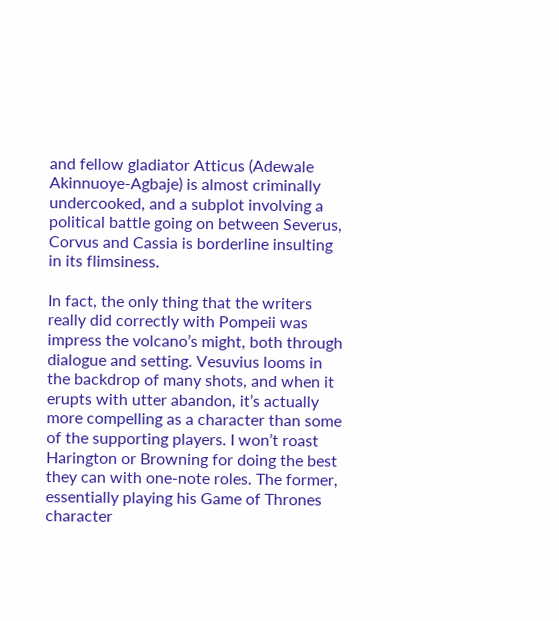and fellow gladiator Atticus (Adewale Akinnuoye-Agbaje) is almost criminally undercooked, and a subplot involving a political battle going on between Severus, Corvus and Cassia is borderline insulting in its flimsiness.

In fact, the only thing that the writers really did correctly with Pompeii was impress the volcano’s might, both through dialogue and setting. Vesuvius looms in the backdrop of many shots, and when it erupts with utter abandon, it’s actually more compelling as a character than some of the supporting players. I won’t roast Harington or Browning for doing the best they can with one-note roles. The former, essentially playing his Game of Thrones character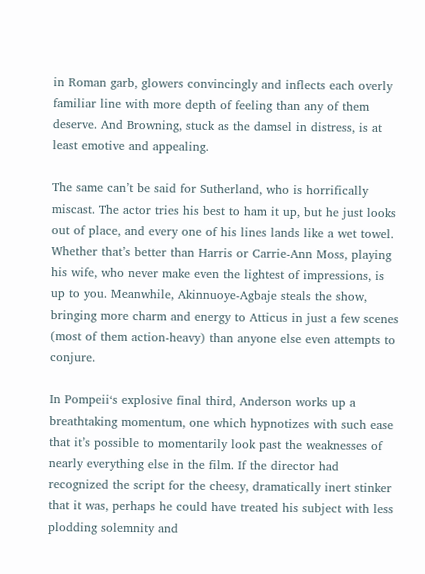in Roman garb, glowers convincingly and inflects each overly familiar line with more depth of feeling than any of them deserve. And Browning, stuck as the damsel in distress, is at least emotive and appealing.

The same can’t be said for Sutherland, who is horrifically miscast. The actor tries his best to ham it up, but he just looks out of place, and every one of his lines lands like a wet towel. Whether that’s better than Harris or Carrie-Ann Moss, playing his wife, who never make even the lightest of impressions, is up to you. Meanwhile, Akinnuoye-Agbaje steals the show, bringing more charm and energy to Atticus in just a few scenes (most of them action-heavy) than anyone else even attempts to conjure.

In Pompeii‘s explosive final third, Anderson works up a breathtaking momentum, one which hypnotizes with such ease that it’s possible to momentarily look past the weaknesses of nearly everything else in the film. If the director had recognized the script for the cheesy, dramatically inert stinker that it was, perhaps he could have treated his subject with less plodding solemnity and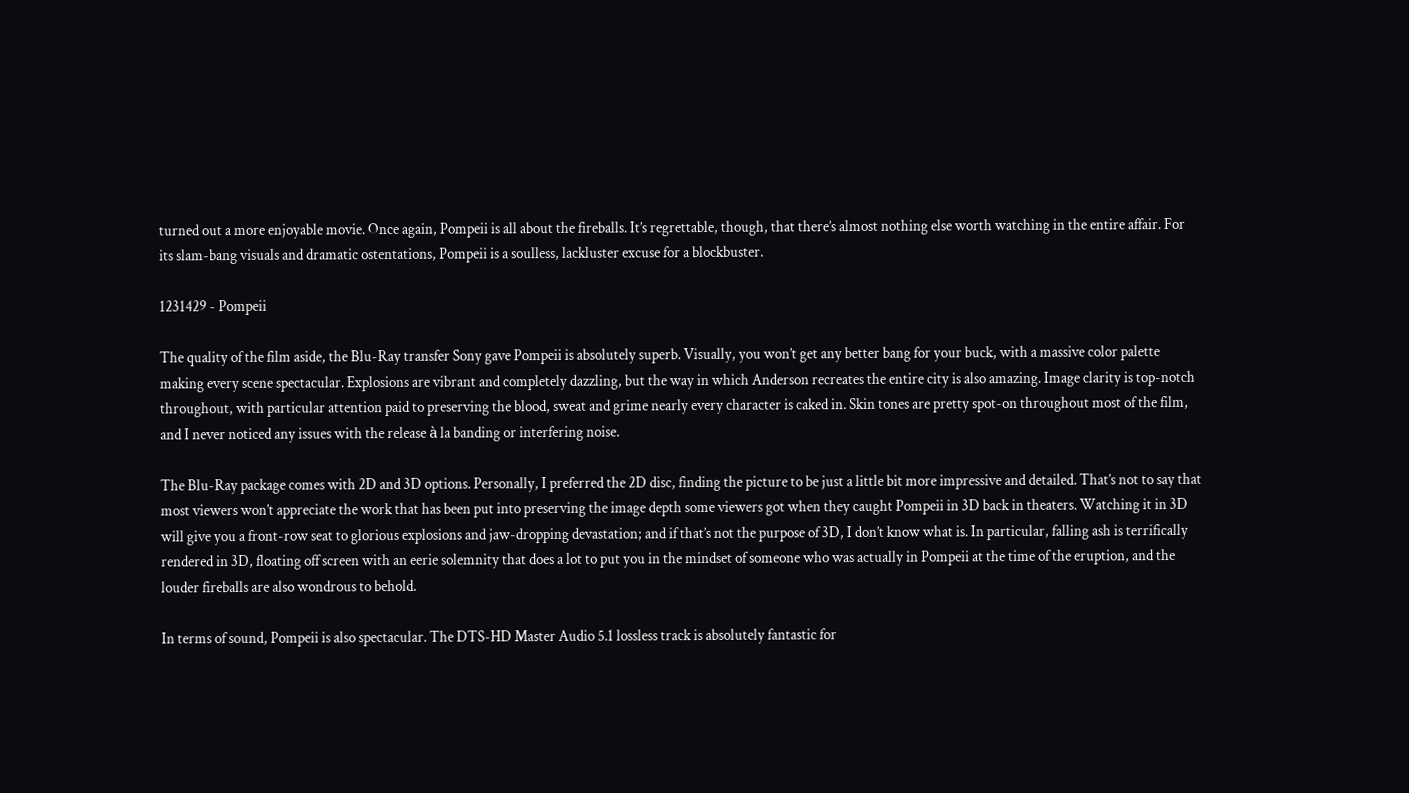turned out a more enjoyable movie. Once again, Pompeii is all about the fireballs. It’s regrettable, though, that there’s almost nothing else worth watching in the entire affair. For its slam-bang visuals and dramatic ostentations, Pompeii is a soulless, lackluster excuse for a blockbuster.

1231429 - Pompeii

The quality of the film aside, the Blu-Ray transfer Sony gave Pompeii is absolutely superb. Visually, you won’t get any better bang for your buck, with a massive color palette making every scene spectacular. Explosions are vibrant and completely dazzling, but the way in which Anderson recreates the entire city is also amazing. Image clarity is top-notch throughout, with particular attention paid to preserving the blood, sweat and grime nearly every character is caked in. Skin tones are pretty spot-on throughout most of the film, and I never noticed any issues with the release à la banding or interfering noise.

The Blu-Ray package comes with 2D and 3D options. Personally, I preferred the 2D disc, finding the picture to be just a little bit more impressive and detailed. That’s not to say that most viewers won’t appreciate the work that has been put into preserving the image depth some viewers got when they caught Pompeii in 3D back in theaters. Watching it in 3D will give you a front-row seat to glorious explosions and jaw-dropping devastation; and if that’s not the purpose of 3D, I don’t know what is. In particular, falling ash is terrifically rendered in 3D, floating off screen with an eerie solemnity that does a lot to put you in the mindset of someone who was actually in Pompeii at the time of the eruption, and the louder fireballs are also wondrous to behold.

In terms of sound, Pompeii is also spectacular. The DTS-HD Master Audio 5.1 lossless track is absolutely fantastic for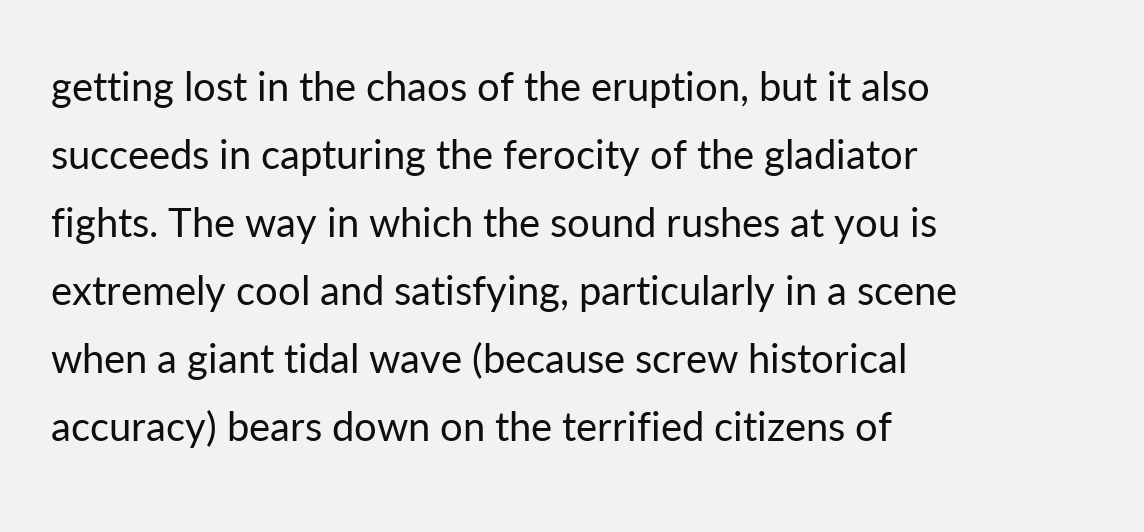getting lost in the chaos of the eruption, but it also succeeds in capturing the ferocity of the gladiator fights. The way in which the sound rushes at you is extremely cool and satisfying, particularly in a scene when a giant tidal wave (because screw historical accuracy) bears down on the terrified citizens of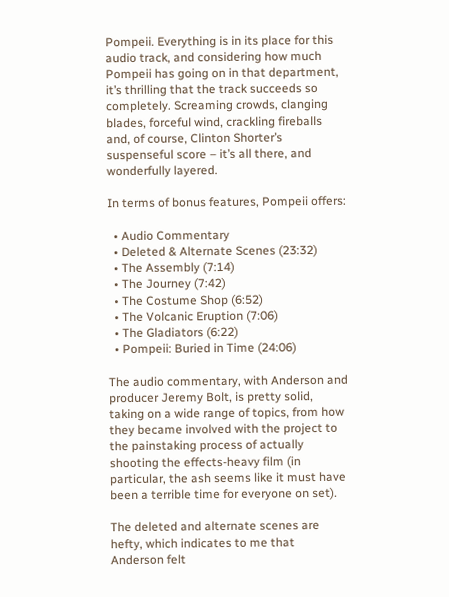Pompeii. Everything is in its place for this audio track, and considering how much Pompeii has going on in that department, it’s thrilling that the track succeeds so completely. Screaming crowds, clanging blades, forceful wind, crackling fireballs and, of course, Clinton Shorter’s suspenseful score – it’s all there, and wonderfully layered.

In terms of bonus features, Pompeii offers:

  • Audio Commentary
  • Deleted & Alternate Scenes (23:32)
  • The Assembly (7:14)
  • The Journey (7:42)
  • The Costume Shop (6:52)
  • The Volcanic Eruption (7:06)
  • The Gladiators (6:22)
  • Pompeii: Buried in Time (24:06)

The audio commentary, with Anderson and producer Jeremy Bolt, is pretty solid, taking on a wide range of topics, from how they became involved with the project to the painstaking process of actually shooting the effects-heavy film (in particular, the ash seems like it must have been a terrible time for everyone on set).

The deleted and alternate scenes are hefty, which indicates to me that Anderson felt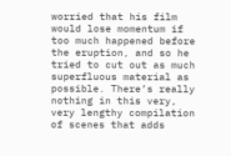worried that his film would lose momentum if too much happened before the eruption, and so he tried to cut out as much superfluous material as possible. There’s really nothing in this very, very lengthy compilation of scenes that adds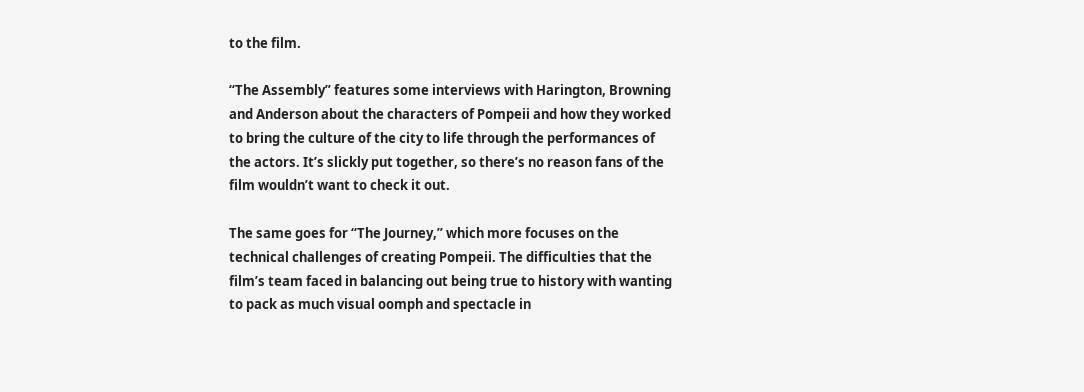to the film.

“The Assembly” features some interviews with Harington, Browning and Anderson about the characters of Pompeii and how they worked to bring the culture of the city to life through the performances of the actors. It’s slickly put together, so there’s no reason fans of the film wouldn’t want to check it out.

The same goes for “The Journey,” which more focuses on the technical challenges of creating Pompeii. The difficulties that the film’s team faced in balancing out being true to history with wanting to pack as much visual oomph and spectacle in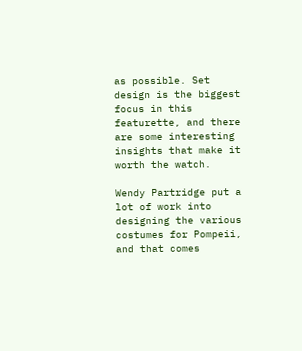as possible. Set design is the biggest focus in this featurette, and there are some interesting insights that make it worth the watch.

Wendy Partridge put a lot of work into designing the various costumes for Pompeii, and that comes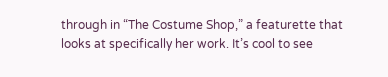through in “The Costume Shop,” a featurette that looks at specifically her work. It’s cool to see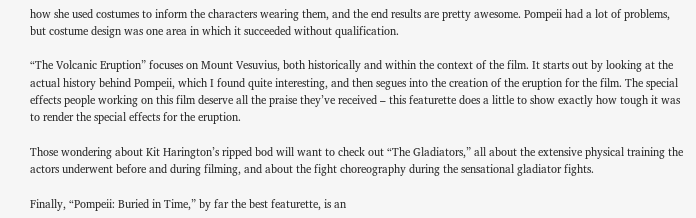how she used costumes to inform the characters wearing them, and the end results are pretty awesome. Pompeii had a lot of problems, but costume design was one area in which it succeeded without qualification.

“The Volcanic Eruption” focuses on Mount Vesuvius, both historically and within the context of the film. It starts out by looking at the actual history behind Pompeii, which I found quite interesting, and then segues into the creation of the eruption for the film. The special effects people working on this film deserve all the praise they’ve received – this featurette does a little to show exactly how tough it was to render the special effects for the eruption.

Those wondering about Kit Harington’s ripped bod will want to check out “The Gladiators,” all about the extensive physical training the actors underwent before and during filming, and about the fight choreography during the sensational gladiator fights.

Finally, “Pompeii: Buried in Time,” by far the best featurette, is an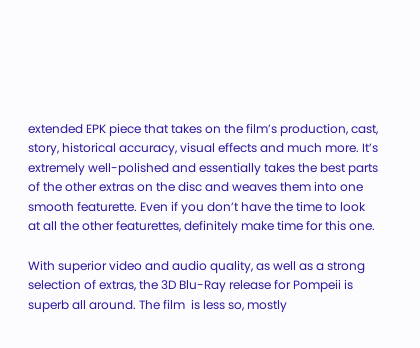extended EPK piece that takes on the film’s production, cast, story, historical accuracy, visual effects and much more. It’s extremely well-polished and essentially takes the best parts of the other extras on the disc and weaves them into one smooth featurette. Even if you don’t have the time to look at all the other featurettes, definitely make time for this one.

With superior video and audio quality, as well as a strong selection of extras, the 3D Blu-Ray release for Pompeii is superb all around. The film  is less so, mostly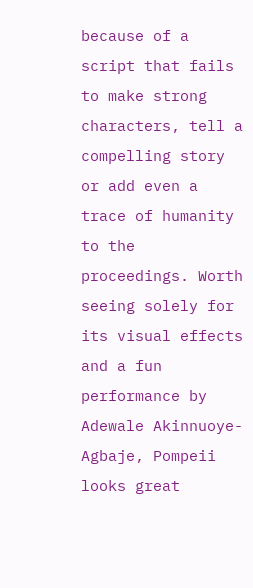because of a script that fails to make strong characters, tell a compelling story or add even a trace of humanity to the proceedings. Worth seeing solely for its visual effects and a fun performance by Adewale Akinnuoye-Agbaje, Pompeii looks great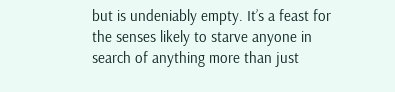but is undeniably empty. It’s a feast for the senses likely to starve anyone in search of anything more than just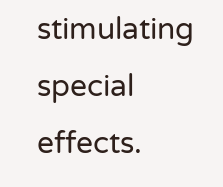stimulating special effects.